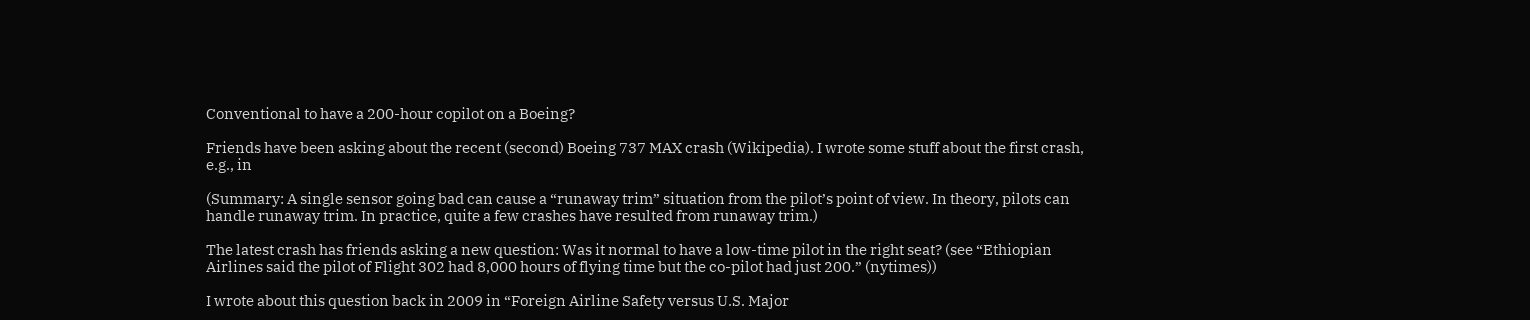Conventional to have a 200-hour copilot on a Boeing?

Friends have been asking about the recent (second) Boeing 737 MAX crash (Wikipedia). I wrote some stuff about the first crash, e.g., in

(Summary: A single sensor going bad can cause a “runaway trim” situation from the pilot’s point of view. In theory, pilots can handle runaway trim. In practice, quite a few crashes have resulted from runaway trim.)

The latest crash has friends asking a new question: Was it normal to have a low-time pilot in the right seat? (see “Ethiopian Airlines said the pilot of Flight 302 had 8,000 hours of flying time but the co-pilot had just 200.” (nytimes))

I wrote about this question back in 2009 in “Foreign Airline Safety versus U.S. Major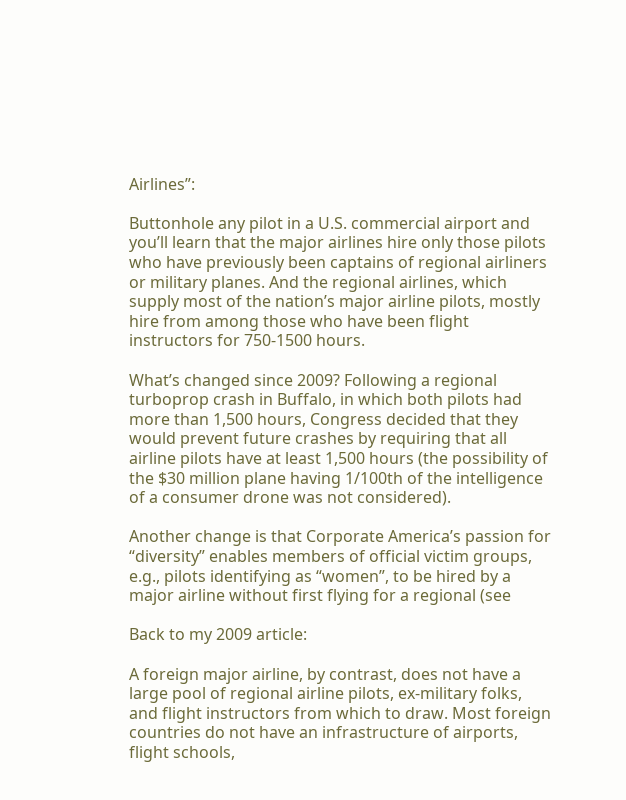Airlines”:

Buttonhole any pilot in a U.S. commercial airport and you’ll learn that the major airlines hire only those pilots who have previously been captains of regional airliners or military planes. And the regional airlines, which supply most of the nation’s major airline pilots, mostly hire from among those who have been flight instructors for 750-1500 hours.

What’s changed since 2009? Following a regional turboprop crash in Buffalo, in which both pilots had more than 1,500 hours, Congress decided that they would prevent future crashes by requiring that all airline pilots have at least 1,500 hours (the possibility of the $30 million plane having 1/100th of the intelligence of a consumer drone was not considered).

Another change is that Corporate America’s passion for “diversity” enables members of official victim groups, e.g., pilots identifying as “women”, to be hired by a major airline without first flying for a regional (see

Back to my 2009 article:

A foreign major airline, by contrast, does not have a large pool of regional airline pilots, ex-military folks, and flight instructors from which to draw. Most foreign countries do not have an infrastructure of airports, flight schools,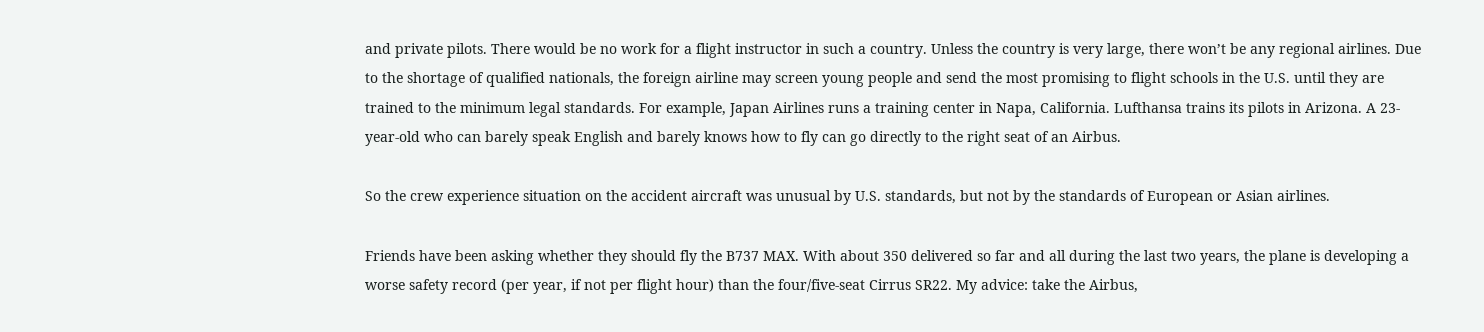and private pilots. There would be no work for a flight instructor in such a country. Unless the country is very large, there won’t be any regional airlines. Due to the shortage of qualified nationals, the foreign airline may screen young people and send the most promising to flight schools in the U.S. until they are trained to the minimum legal standards. For example, Japan Airlines runs a training center in Napa, California. Lufthansa trains its pilots in Arizona. A 23-year-old who can barely speak English and barely knows how to fly can go directly to the right seat of an Airbus.

So the crew experience situation on the accident aircraft was unusual by U.S. standards, but not by the standards of European or Asian airlines.

Friends have been asking whether they should fly the B737 MAX. With about 350 delivered so far and all during the last two years, the plane is developing a worse safety record (per year, if not per flight hour) than the four/five-seat Cirrus SR22. My advice: take the Airbus,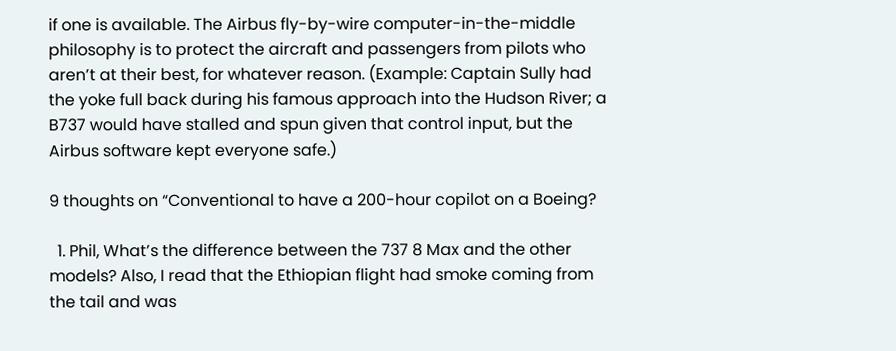if one is available. The Airbus fly-by-wire computer-in-the-middle philosophy is to protect the aircraft and passengers from pilots who aren’t at their best, for whatever reason. (Example: Captain Sully had the yoke full back during his famous approach into the Hudson River; a B737 would have stalled and spun given that control input, but the Airbus software kept everyone safe.)

9 thoughts on “Conventional to have a 200-hour copilot on a Boeing?

  1. Phil, What’s the difference between the 737 8 Max and the other models? Also, I read that the Ethiopian flight had smoke coming from the tail and was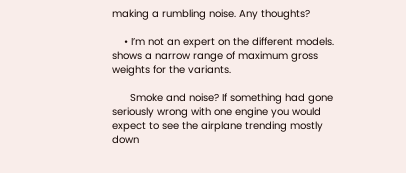making a rumbling noise. Any thoughts?

    • I’m not an expert on the different models. shows a narrow range of maximum gross weights for the variants.

      Smoke and noise? If something had gone seriously wrong with one engine you would expect to see the airplane trending mostly down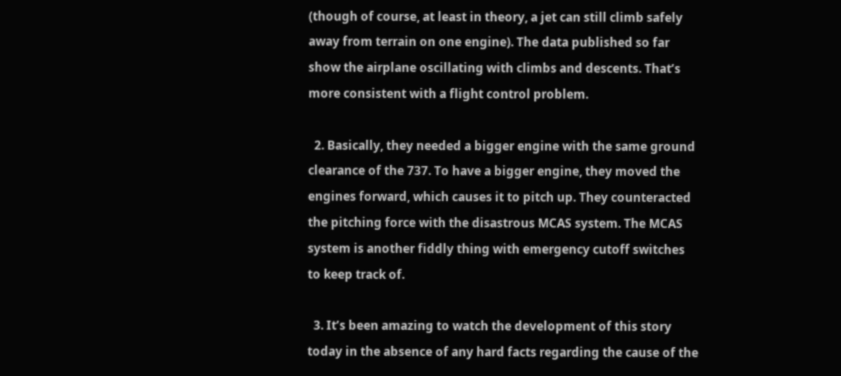(though of course, at least in theory, a jet can still climb safely away from terrain on one engine). The data published so far show the airplane oscillating with climbs and descents. That’s more consistent with a flight control problem.

  2. Basically, they needed a bigger engine with the same ground clearance of the 737. To have a bigger engine, they moved the engines forward, which causes it to pitch up. They counteracted the pitching force with the disastrous MCAS system. The MCAS system is another fiddly thing with emergency cutoff switches to keep track of.

  3. It’s been amazing to watch the development of this story today in the absence of any hard facts regarding the cause of the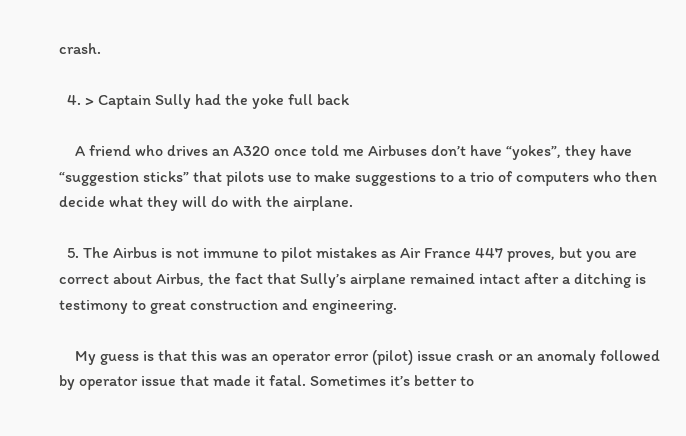crash.

  4. > Captain Sully had the yoke full back

    A friend who drives an A320 once told me Airbuses don’t have “yokes”, they have “suggestion sticks” that pilots use to make suggestions to a trio of computers who then decide what they will do with the airplane.

  5. The Airbus is not immune to pilot mistakes as Air France 447 proves, but you are correct about Airbus, the fact that Sully’s airplane remained intact after a ditching is testimony to great construction and engineering.

    My guess is that this was an operator error (pilot) issue crash or an anomaly followed by operator issue that made it fatal. Sometimes it’s better to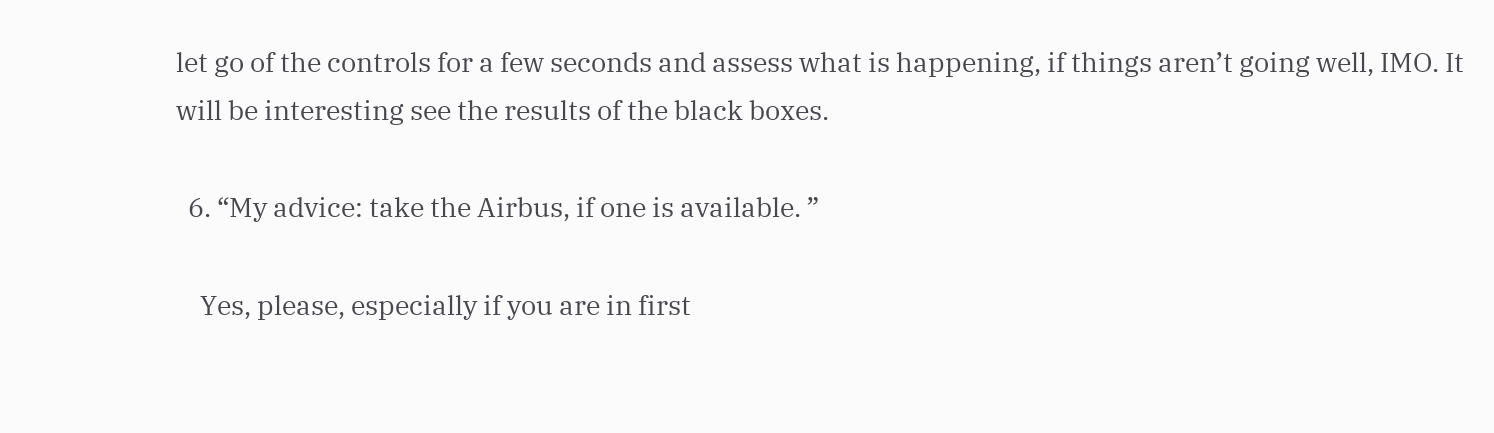let go of the controls for a few seconds and assess what is happening, if things aren’t going well, IMO. It will be interesting see the results of the black boxes.

  6. “My advice: take the Airbus, if one is available. ”

    Yes, please, especially if you are in first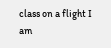class on a flight I am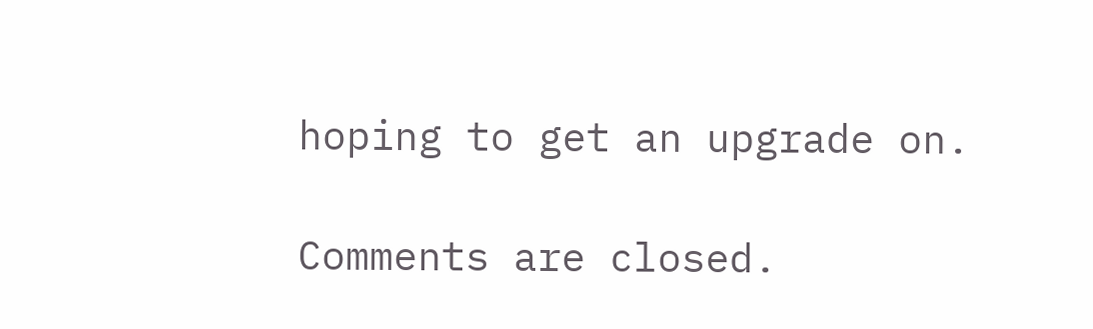hoping to get an upgrade on.

Comments are closed.